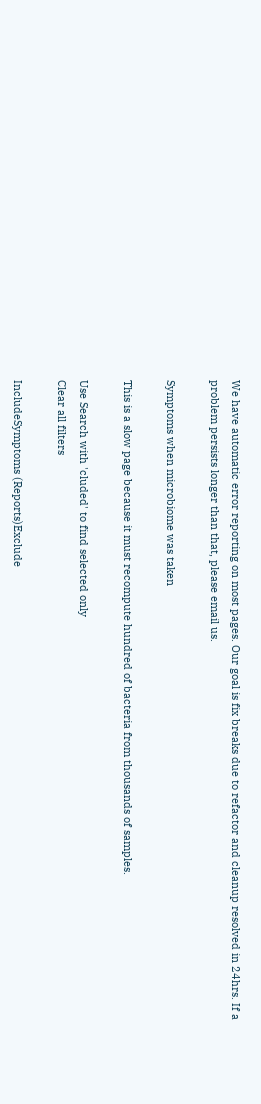We have automatic error reporting on most pages. Our goal is fix breaks due to refactor and cleanup resolved in 24hrs. If a problem persists longer than that, please email us.

Symptoms when microbiome was taken

This is a slow page because it must recompute hundred of bacteria from thousands of samples.

Use Search with 'cluded' to find selected only
Clear all filters

IncludeSymptoms (Reports)Exclude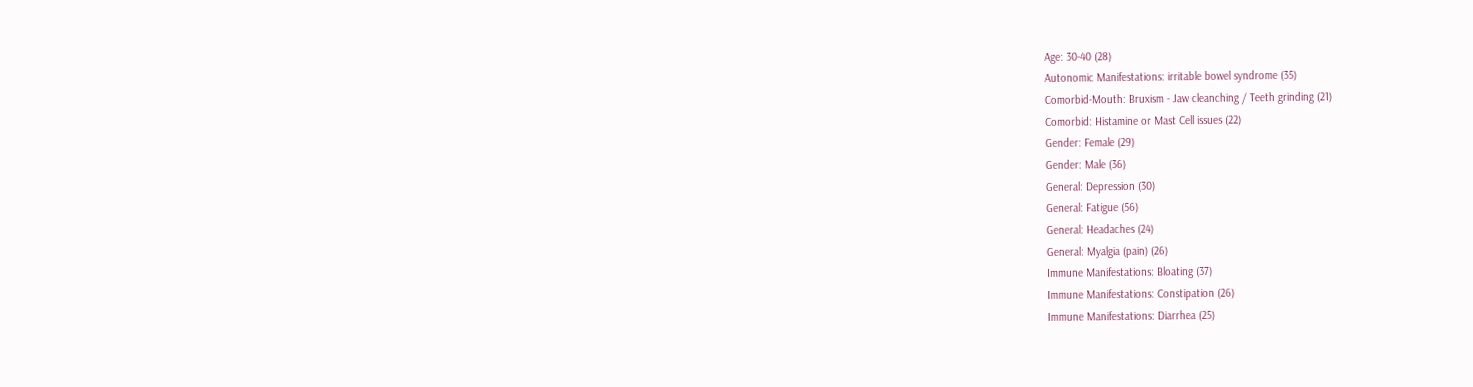Age: 30-40 (28)
Autonomic Manifestations: irritable bowel syndrome (35)
Comorbid-Mouth: Bruxism - Jaw cleanching / Teeth grinding (21)
Comorbid: Histamine or Mast Cell issues (22)
Gender: Female (29)
Gender: Male (36)
General: Depression (30)
General: Fatigue (56)
General: Headaches (24)
General: Myalgia (pain) (26)
Immune Manifestations: Bloating (37)
Immune Manifestations: Constipation (26)
Immune Manifestations: Diarrhea (25)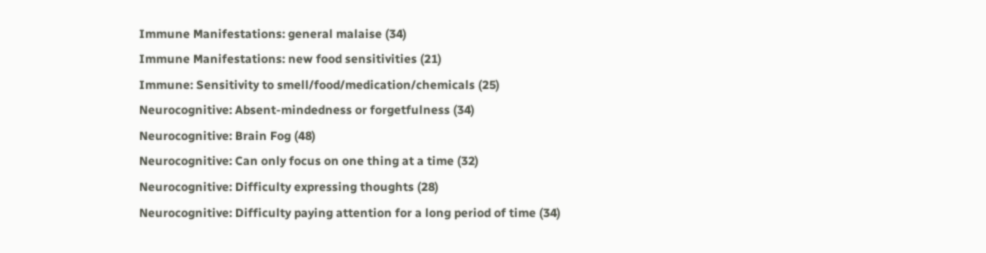Immune Manifestations: general malaise (34)
Immune Manifestations: new food sensitivities (21)
Immune: Sensitivity to smell/food/medication/chemicals (25)
Neurocognitive: Absent-mindedness or forgetfulness (34)
Neurocognitive: Brain Fog (48)
Neurocognitive: Can only focus on one thing at a time (32)
Neurocognitive: Difficulty expressing thoughts (28)
Neurocognitive: Difficulty paying attention for a long period of time (34)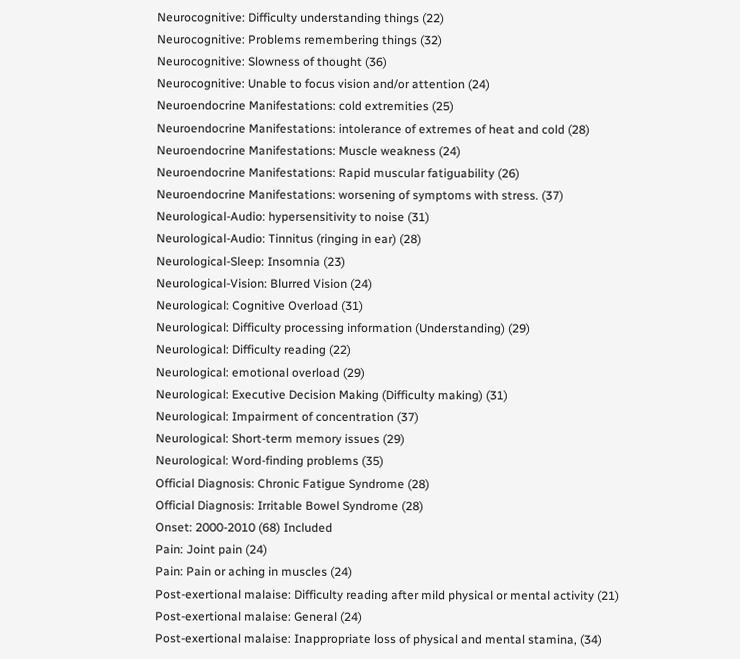Neurocognitive: Difficulty understanding things (22)
Neurocognitive: Problems remembering things (32)
Neurocognitive: Slowness of thought (36)
Neurocognitive: Unable to focus vision and/or attention (24)
Neuroendocrine Manifestations: cold extremities (25)
Neuroendocrine Manifestations: intolerance of extremes of heat and cold (28)
Neuroendocrine Manifestations: Muscle weakness (24)
Neuroendocrine Manifestations: Rapid muscular fatiguability (26)
Neuroendocrine Manifestations: worsening of symptoms with stress. (37)
Neurological-Audio: hypersensitivity to noise (31)
Neurological-Audio: Tinnitus (ringing in ear) (28)
Neurological-Sleep: Insomnia (23)
Neurological-Vision: Blurred Vision (24)
Neurological: Cognitive Overload (31)
Neurological: Difficulty processing information (Understanding) (29)
Neurological: Difficulty reading (22)
Neurological: emotional overload (29)
Neurological: Executive Decision Making (Difficulty making) (31)
Neurological: Impairment of concentration (37)
Neurological: Short-term memory issues (29)
Neurological: Word-finding problems (35)
Official Diagnosis: Chronic Fatigue Syndrome (28)
Official Diagnosis: Irritable Bowel Syndrome (28)
Onset: 2000-2010 (68) Included
Pain: Joint pain (24)
Pain: Pain or aching in muscles (24)
Post-exertional malaise: Difficulty reading after mild physical or mental activity (21)
Post-exertional malaise: General (24)
Post-exertional malaise: Inappropriate loss of physical and mental stamina, (34)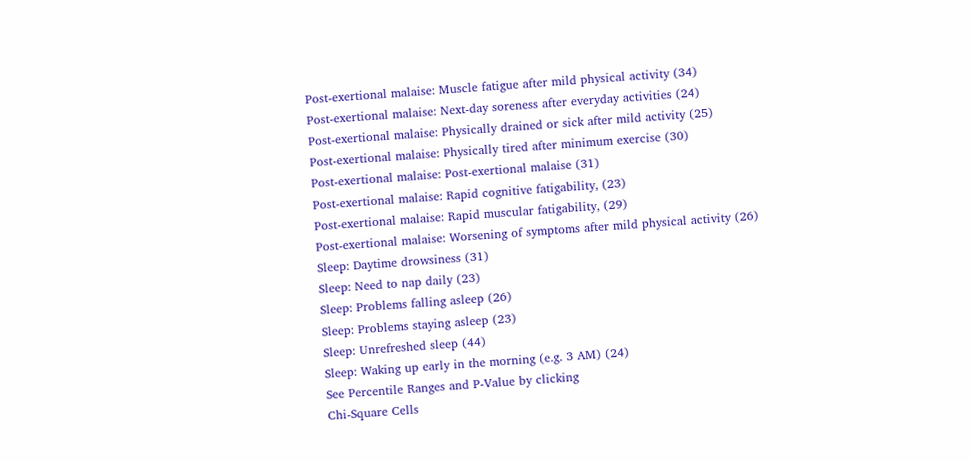Post-exertional malaise: Muscle fatigue after mild physical activity (34)
Post-exertional malaise: Next-day soreness after everyday activities (24)
Post-exertional malaise: Physically drained or sick after mild activity (25)
Post-exertional malaise: Physically tired after minimum exercise (30)
Post-exertional malaise: Post-exertional malaise (31)
Post-exertional malaise: Rapid cognitive fatigability, (23)
Post-exertional malaise: Rapid muscular fatigability, (29)
Post-exertional malaise: Worsening of symptoms after mild physical activity (26)
Sleep: Daytime drowsiness (31)
Sleep: Need to nap daily (23)
Sleep: Problems falling asleep (26)
Sleep: Problems staying asleep (23)
Sleep: Unrefreshed sleep (44)
Sleep: Waking up early in the morning (e.g. 3 AM) (24)
See Percentile Ranges and P-Value by clicking
Chi-Square Cells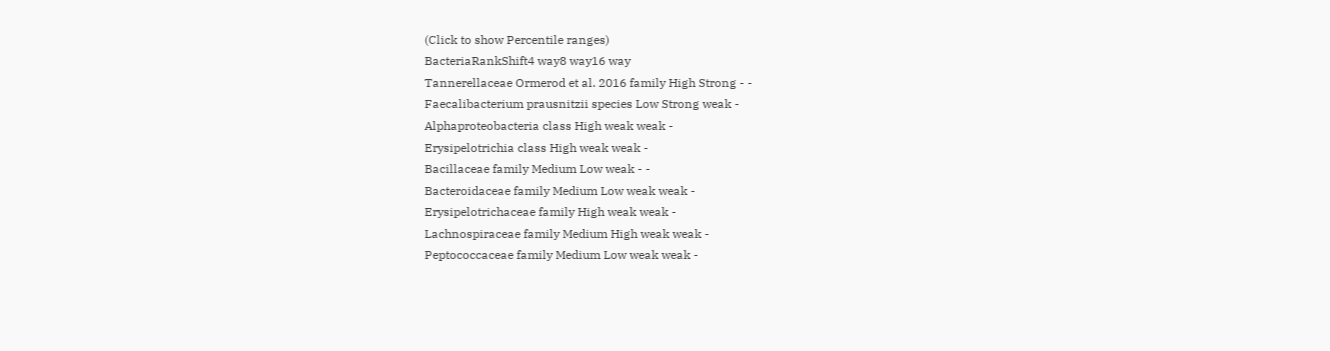(Click to show Percentile ranges)
BacteriaRankShift4 way8 way16 way
Tannerellaceae Ormerod et al. 2016 family High Strong - -
Faecalibacterium prausnitzii species Low Strong weak -
Alphaproteobacteria class High weak weak -
Erysipelotrichia class High weak weak -
Bacillaceae family Medium Low weak - -
Bacteroidaceae family Medium Low weak weak -
Erysipelotrichaceae family High weak weak -
Lachnospiraceae family Medium High weak weak -
Peptococcaceae family Medium Low weak weak -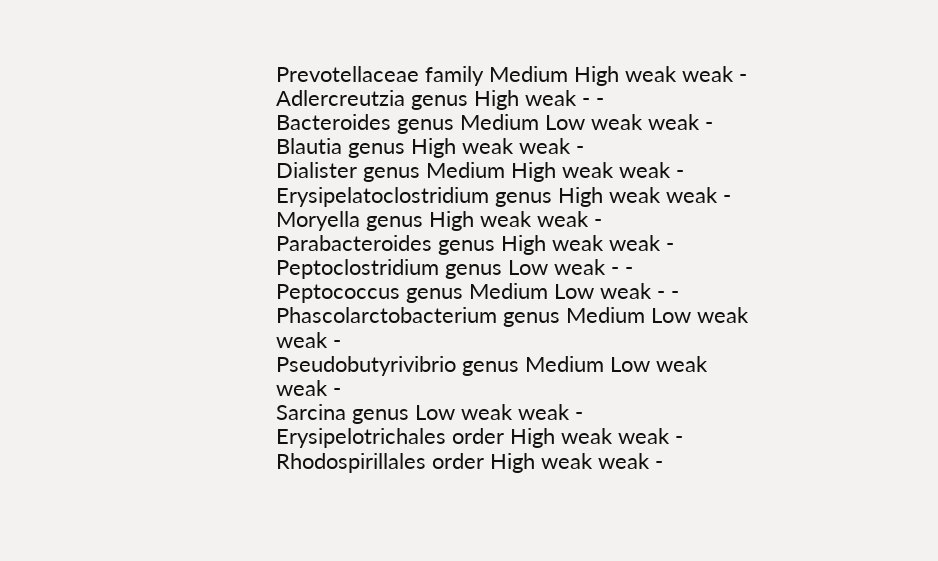Prevotellaceae family Medium High weak weak -
Adlercreutzia genus High weak - -
Bacteroides genus Medium Low weak weak -
Blautia genus High weak weak -
Dialister genus Medium High weak weak -
Erysipelatoclostridium genus High weak weak -
Moryella genus High weak weak -
Parabacteroides genus High weak weak -
Peptoclostridium genus Low weak - -
Peptococcus genus Medium Low weak - -
Phascolarctobacterium genus Medium Low weak weak -
Pseudobutyrivibrio genus Medium Low weak weak -
Sarcina genus Low weak weak -
Erysipelotrichales order High weak weak -
Rhodospirillales order High weak weak -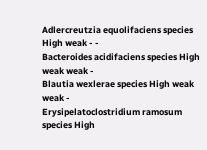Adlercreutzia equolifaciens species High weak - -
Bacteroides acidifaciens species High weak weak -
Blautia wexlerae species High weak weak -
Erysipelatoclostridium ramosum species High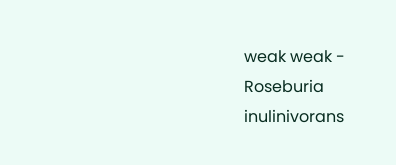weak weak -
Roseburia inulinivorans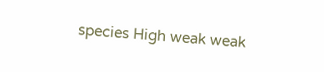species High weak weak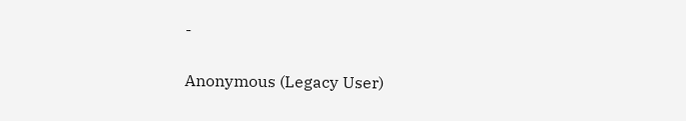-

Anonymous (Legacy User)